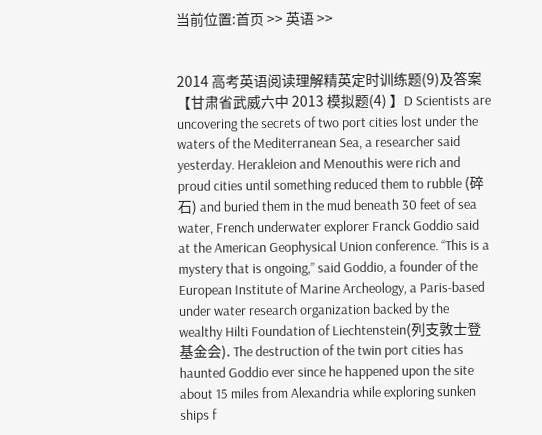当前位置:首页 >> 英语 >>


2014 高考英语阅读理解精英定时训练题(9)及答案
【甘肃省武威六中 2013 模拟题(4) 】D Scientists are uncovering the secrets of two port cities lost under the waters of the Mediterranean Sea, a researcher said yesterday. Herakleion and Menouthis were rich and proud cities until something reduced them to rubble (碎石) and buried them in the mud beneath 30 feet of sea water, French underwater explorer Franck Goddio said at the American Geophysical Union conference. “This is a mystery that is ongoing,” said Goddio, a founder of the European Institute of Marine Archeology, a Paris-based under water research organization backed by the wealthy Hilti Foundation of Liechtenstein(列支敦士登基金会). The destruction of the twin port cities has haunted Goddio ever since he happened upon the site about 15 miles from Alexandria while exploring sunken ships f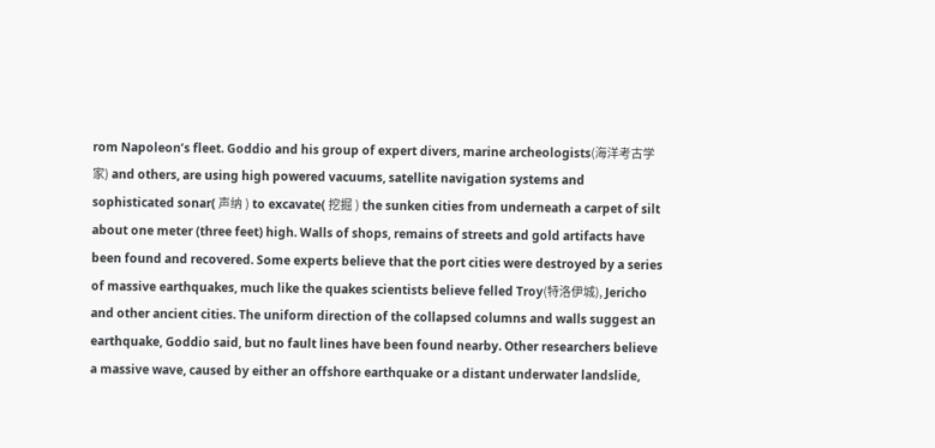rom Napoleon’s fleet. Goddio and his group of expert divers, marine archeologists(海洋考古学家) and others, are using high powered vacuums, satellite navigation systems and sophisticated sonar( 声纳 ) to excavate( 挖掘 ) the sunken cities from underneath a carpet of silt about one meter (three feet) high. Walls of shops, remains of streets and gold artifacts have been found and recovered. Some experts believe that the port cities were destroyed by a series of massive earthquakes, much like the quakes scientists believe felled Troy(特洛伊城), Jericho and other ancient cities. The uniform direction of the collapsed columns and walls suggest an earthquake, Goddio said, but no fault lines have been found nearby. Other researchers believe a massive wave, caused by either an offshore earthquake or a distant underwater landslide,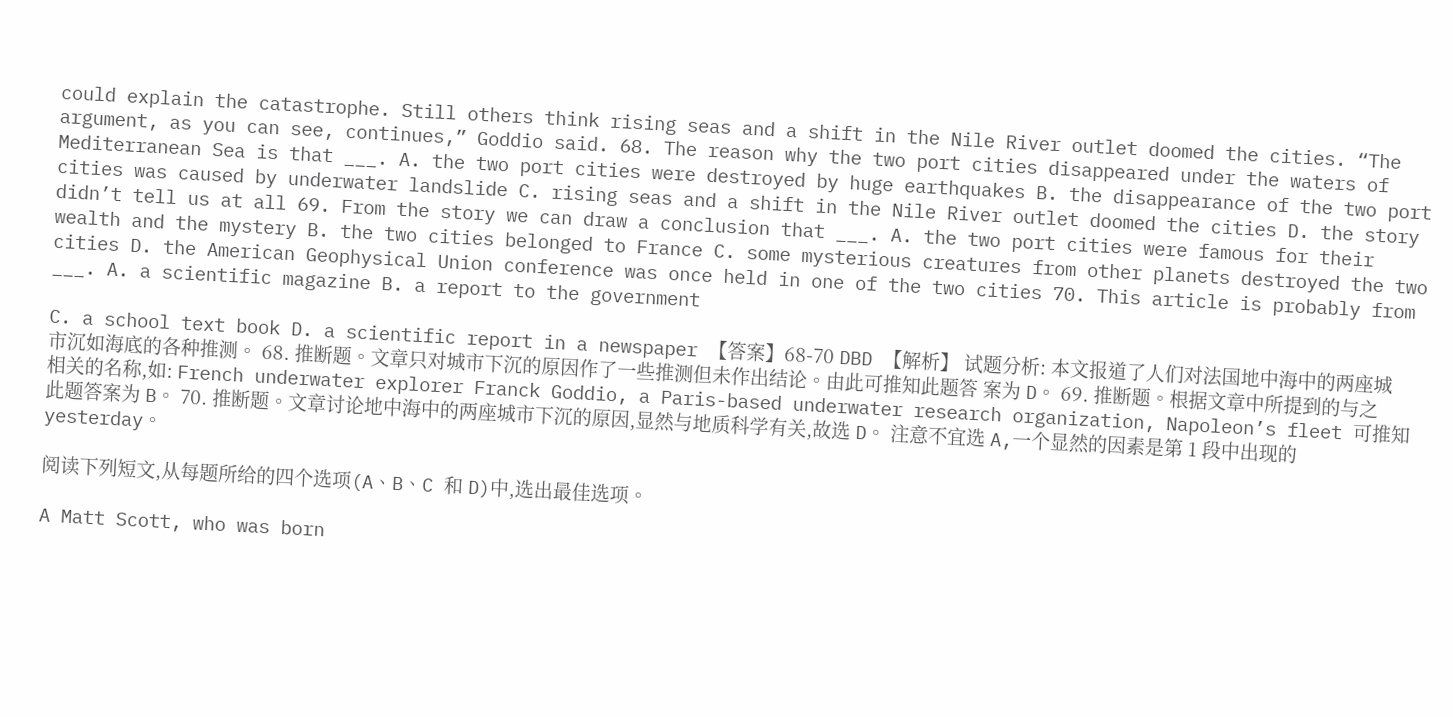could explain the catastrophe. Still others think rising seas and a shift in the Nile River outlet doomed the cities. “The argument, as you can see, continues,” Goddio said. 68. The reason why the two port cities disappeared under the waters of Mediterranean Sea is that ___. A. the two port cities were destroyed by huge earthquakes B. the disappearance of the two port cities was caused by underwater landslide C. rising seas and a shift in the Nile River outlet doomed the cities D. the story didn’t tell us at all 69. From the story we can draw a conclusion that ___. A. the two port cities were famous for their wealth and the mystery B. the two cities belonged to France C. some mysterious creatures from other planets destroyed the two cities D. the American Geophysical Union conference was once held in one of the two cities 70. This article is probably from ___. A. a scientific magazine B. a report to the government

C. a school text book D. a scientific report in a newspaper 【答案】68-70 DBD 【解析】 试题分析: 本文报道了人们对法国地中海中的两座城市沉如海底的各种推测。 68. 推断题。文章只对城市下沉的原因作了一些推测但未作出结论。由此可推知此题答 案为 D。 69. 推断题。根据文章中所提到的与之相关的名称,如: French underwater explorer Franck Goddio, a Paris-based underwater research organization, Napoleon’s fleet 可推知此题答案为 B。 70. 推断题。文章讨论地中海中的两座城市下沉的原因,显然与地质科学有关,故选 D。 注意不宜选 A,一个显然的因素是第 1 段中出现的 yesterday。

阅读下列短文,从每题所给的四个选项(A、B、C 和 D)中,选出最佳选项。

A Matt Scott, who was born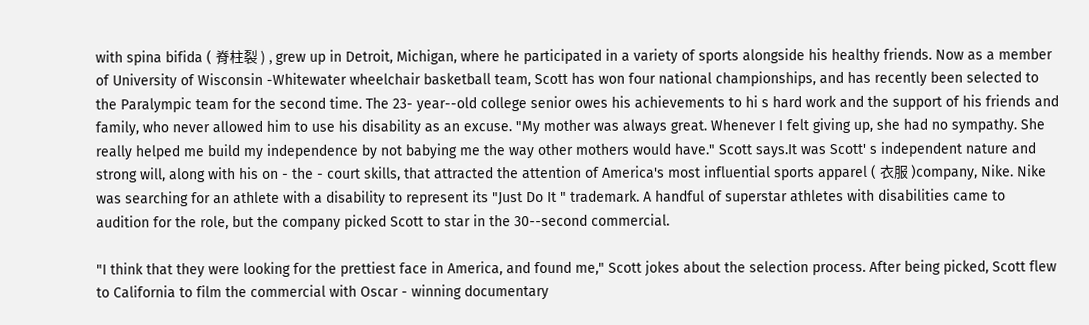with spina bifida ( 脊柱裂 ) , grew up in Detroit, Michigan, where he participated in a variety of sports alongside his healthy friends. Now as a member of University of Wisconsin -Whitewater wheelchair basketball team, Scott has won four national championships, and has recently been selected to the Paralympic team for the second time. The 23- year--old college senior owes his achievements to hi s hard work and the support of his friends and family, who never allowed him to use his disability as an excuse. "My mother was always great. Whenever I felt giving up, she had no sympathy. She really helped me build my independence by not babying me the way other mothers would have." Scott says.It was Scott' s independent nature and strong will, along with his on - the - court skills, that attracted the attention of America's most influential sports apparel ( 衣服 )company, Nike. Nike was searching for an athlete with a disability to represent its "Just Do It " trademark. A handful of superstar athletes with disabilities came to audition for the role, but the company picked Scott to star in the 30--second commercial.

"I think that they were looking for the prettiest face in America, and found me," Scott jokes about the selection process. After being picked, Scott flew to California to film the commercial with Oscar - winning documentary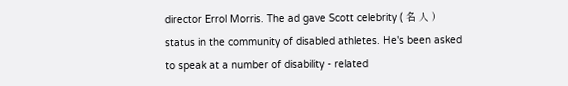director Errol Morris. The ad gave Scott celebrity ( 名 人 ) status in the community of disabled athletes. He's been asked to speak at a number of disability - related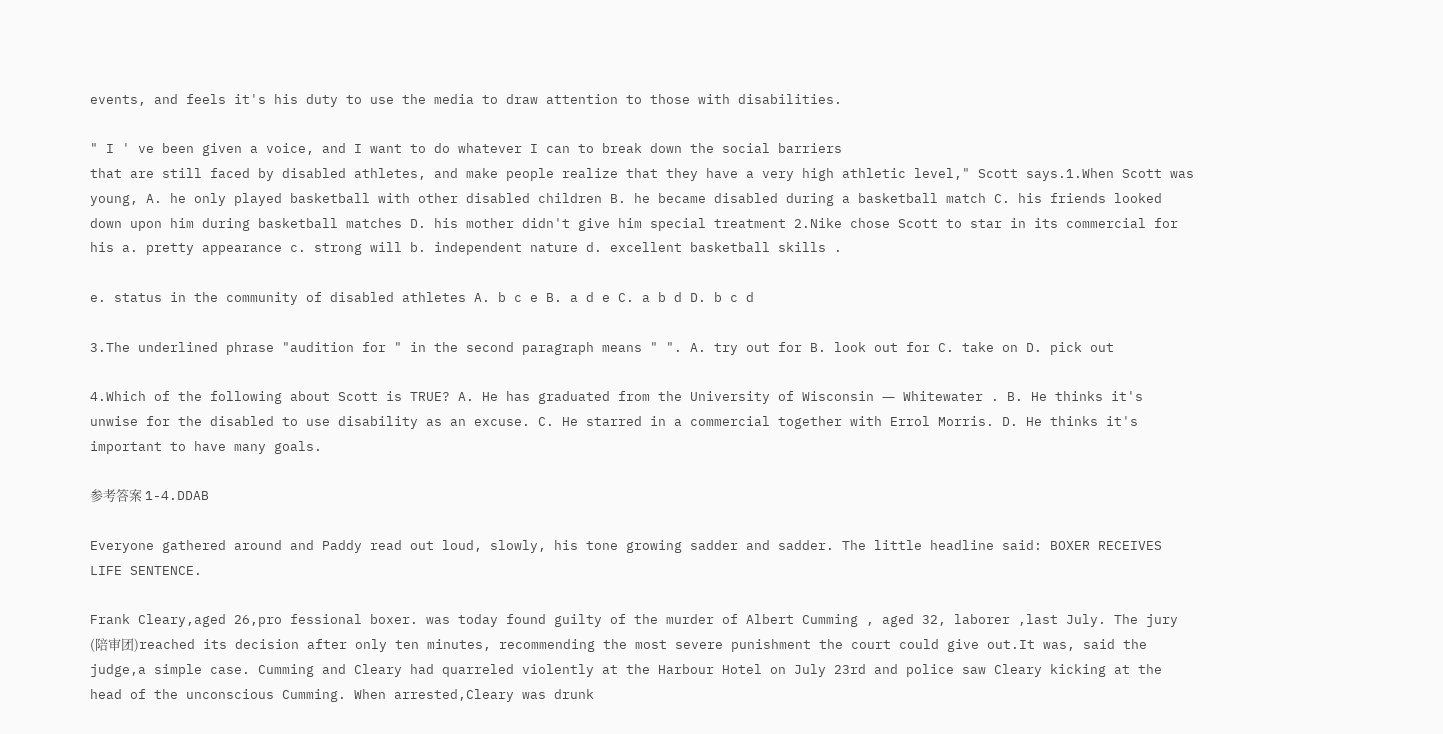events, and feels it's his duty to use the media to draw attention to those with disabilities.

" I ' ve been given a voice, and I want to do whatever I can to break down the social barriers
that are still faced by disabled athletes, and make people realize that they have a very high athletic level," Scott says.1.When Scott was young, A. he only played basketball with other disabled children B. he became disabled during a basketball match C. his friends looked down upon him during basketball matches D. his mother didn't give him special treatment 2.Nike chose Scott to star in its commercial for his a. pretty appearance c. strong will b. independent nature d. excellent basketball skills .

e. status in the community of disabled athletes A. b c e B. a d e C. a b d D. b c d

3.The underlined phrase "audition for " in the second paragraph means " ". A. try out for B. look out for C. take on D. pick out

4.Which of the following about Scott is TRUE? A. He has graduated from the University of Wisconsin ― Whitewater . B. He thinks it's unwise for the disabled to use disability as an excuse. C. He starred in a commercial together with Errol Morris. D. He thinks it's important to have many goals.

参考答案 1-4.DDAB

Everyone gathered around and Paddy read out loud, slowly, his tone growing sadder and sadder. The little headline said: BOXER RECEIVES LIFE SENTENCE.

Frank Cleary,aged 26,pro fessional boxer. was today found guilty of the murder of Albert Cumming , aged 32, laborer ,last July. The jury (陪审团)reached its decision after only ten minutes, recommending the most severe punishment the court could give out.It was, said the judge,a simple case. Cumming and Cleary had quarreled violently at the Harbour Hotel on July 23rd and police saw Cleary kicking at the head of the unconscious Cumming. When arrested,Cleary was drunk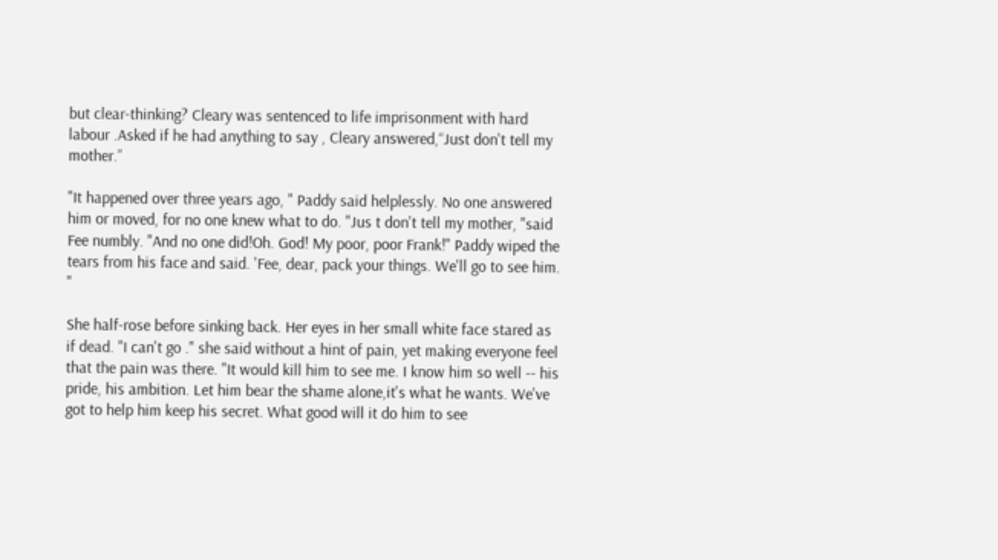but clear-thinking? Cleary was sentenced to life imprisonment with hard labour .Asked if he had anything to say , Cleary answered,“Just don't tell my mother.”

"It happened over three years ago, " Paddy said helplessly. No one answered him or moved, for no one knew what to do. "Jus t don't tell my mother, "said Fee numbly. "And no one did!Oh. God! My poor, poor Frank!" Paddy wiped the tears from his face and said. 'Fee, dear, pack your things. We'll go to see him. "

She half-rose before sinking back. Her eyes in her small white face stared as if dead. "I can't go ." she said without a hint of pain, yet making everyone feel that the pain was there. "It would kill him to see me. I know him so well -- his pride, his ambition. Let him bear the shame alone,it's what he wants. We've got to help him keep his secret. What good will it do him to see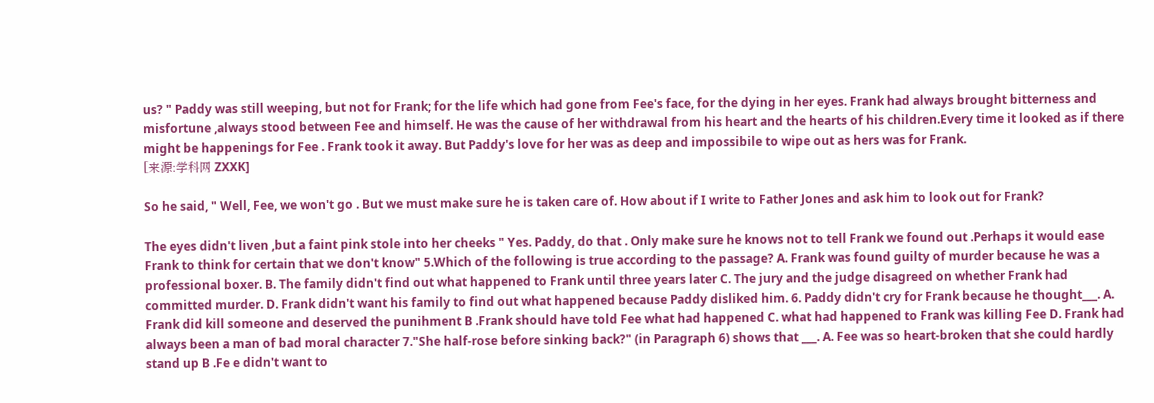us? " Paddy was still weeping, but not for Frank; for the life which had gone from Fee's face, for the dying in her eyes. Frank had always brought bitterness and misfortune ,always stood between Fee and himself. He was the cause of her withdrawal from his heart and the hearts of his children.Every time it looked as if there might be happenings for Fee . Frank took it away. But Paddy's love for her was as deep and impossibile to wipe out as hers was for Frank.
[来源:学科网 ZXXK]

So he said, " Well, Fee, we won't go . But we must make sure he is taken care of. How about if I write to Father Jones and ask him to look out for Frank?

The eyes didn't liven ,but a faint pink stole into her cheeks " Yes. Paddy, do that . Only make sure he knows not to tell Frank we found out .Perhaps it would ease Frank to think for certain that we don't know" 5.Which of the following is true according to the passage? A. Frank was found guilty of murder because he was a professional boxer. B. The family didn't find out what happened to Frank until three years later C. The jury and the judge disagreed on whether Frank had committed murder. D. Frank didn't want his family to find out what happened because Paddy disliked him. 6. Paddy didn't cry for Frank because he thought___. A. Frank did kill someone and deserved the punihment B .Frank should have told Fee what had happened C. what had happened to Frank was killing Fee D. Frank had always been a man of bad moral character 7."She half-rose before sinking back?" (in Paragraph 6) shows that ___. A. Fee was so heart-broken that she could hardly stand up B .Fe e didn't want to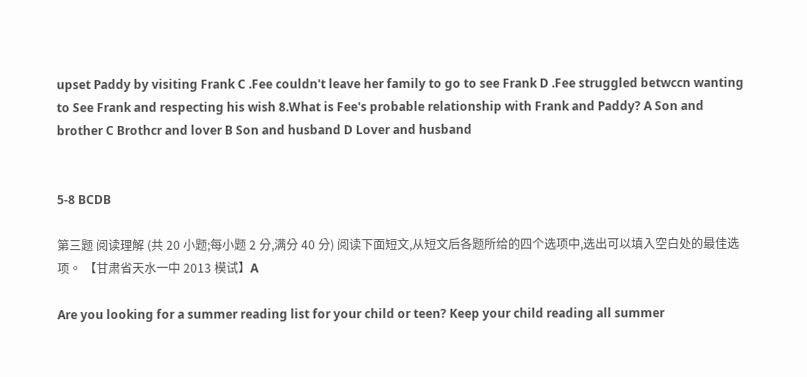upset Paddy by visiting Frank C .Fee couldn't leave her family to go to see Frank D .Fee struggled betwccn wanting to See Frank and respecting his wish 8.What is Fee's probable relationship with Frank and Paddy? A Son and brother C Brothcr and lover B Son and husband D Lover and husband


5-8 BCDB

第三题 阅读理解 (共 20 小题;每小题 2 分,满分 40 分) 阅读下面短文,从短文后各题所给的四个选项中,选出可以填入空白处的最佳选项。 【甘肃省天水一中 2013 模试】A

Are you looking for a summer reading list for your child or teen? Keep your child reading all summer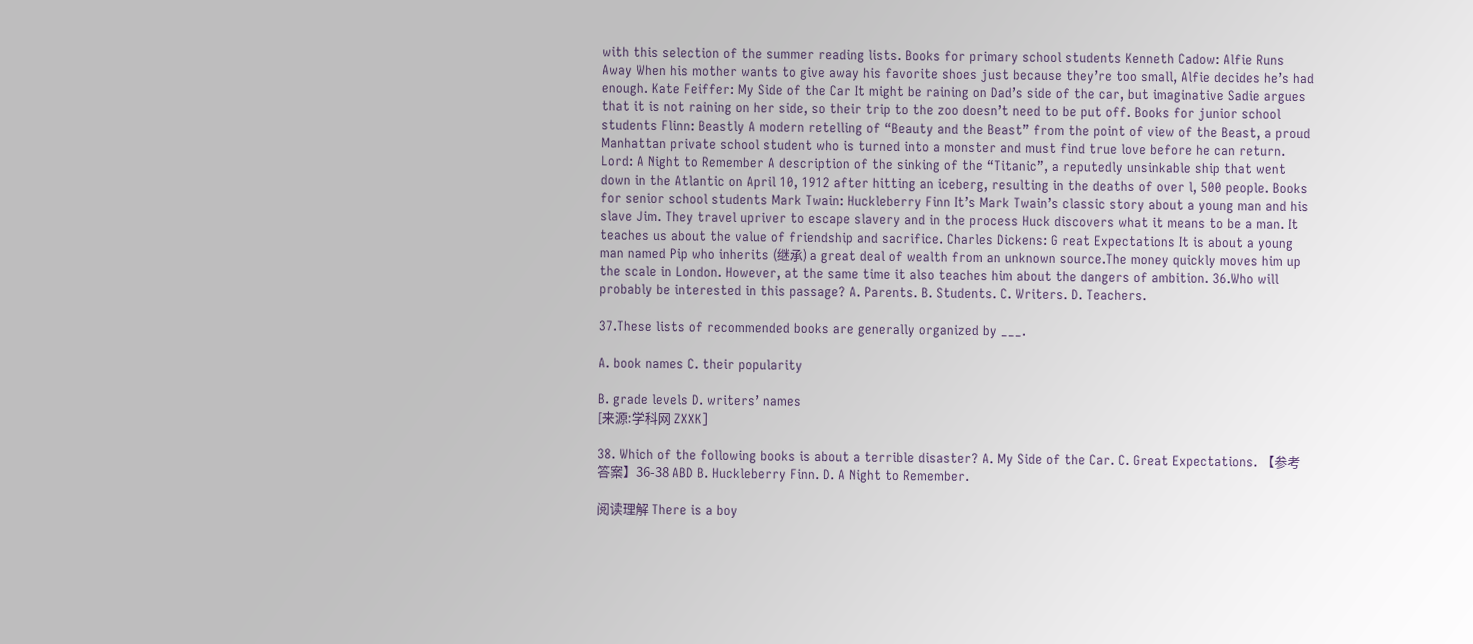with this selection of the summer reading lists. Books for primary school students Kenneth Cadow: Alfie Runs Away When his mother wants to give away his favorite shoes just because they’re too small, Alfie decides he’s had enough. Kate Feiffer: My Side of the Car It might be raining on Dad’s side of the car, but imaginative Sadie argues that it is not raining on her side, so their trip to the zoo doesn’t need to be put off. Books for junior school students Flinn: Beastly A modern retelling of “Beauty and the Beast” from the point of view of the Beast, a proud Manhattan private school student who is turned into a monster and must find true love before he can return. Lord: A Night to Remember A description of the sinking of the “Titanic”, a reputedly unsinkable ship that went down in the Atlantic on April 10, 1912 after hitting an iceberg, resulting in the deaths of over l, 500 people. Books for senior school students Mark Twain: Huckleberry Finn It’s Mark Twain’s classic story about a young man and his slave Jim. They travel upriver to escape slavery and in the process Huck discovers what it means to be a man. It teaches us about the value of friendship and sacrifice. Charles Dickens: G reat Expectations It is about a young man named Pip who inherits (继承) a great deal of wealth from an unknown source.The money quickly moves him up the scale in London. However, at the same time it also teaches him about the dangers of ambition. 36.Who will probably be interested in this passage? A. Parents. B. Students. C. Writers. D. Teachers.

37.These lists of recommended books are generally organized by ___.

A. book names C. their popularity

B. grade levels D. writers’ names
[来源:学科网 ZXXK]

38. Which of the following books is about a terrible disaster? A. My Side of the Car. C. Great Expectations. 【参考答案】36-38 ABD B. Huckleberry Finn. D. A Night to Remember.

阅读理解 There is a boy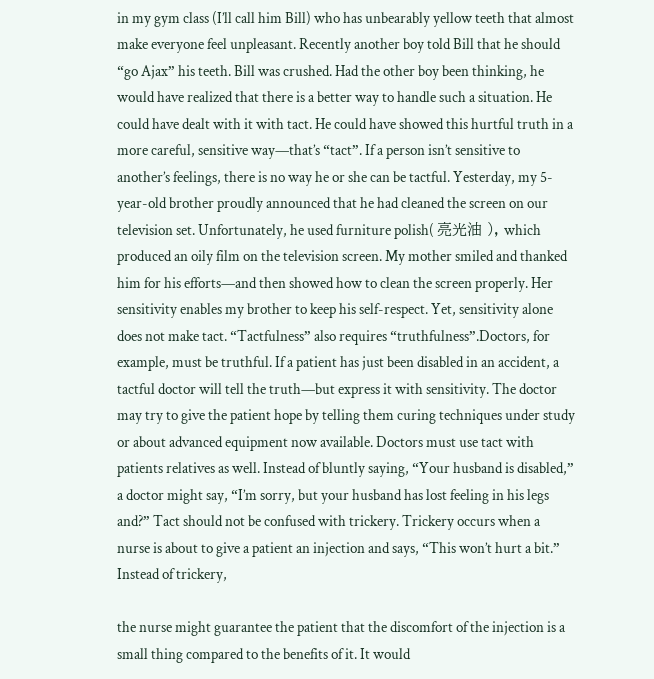in my gym class (I’ll call him Bill) who has unbearably yellow teeth that almost make everyone feel unpleasant. Recently another boy told Bill that he should “go Ajax” his teeth. Bill was crushed. Had the other boy been thinking, he would have realized that there is a better way to handle such a situation. He could have dealt with it with tact. He could have showed this hurtful truth in a more careful, sensitive way—that’s “tact”. If a person isn’t sensitive to another’s feelings, there is no way he or she can be tactful. Yesterday, my 5-year-old brother proudly announced that he had cleaned the screen on our television set. Unfortunately, he used furniture polish( 亮光油 ), which produced an oily film on the television screen. My mother smiled and thanked him for his efforts—and then showed how to clean the screen properly. Her sensitivity enables my brother to keep his self-respect. Yet, sensitivity alone does not make tact. “Tactfulness” also requires “truthfulness”.Doctors, for example, must be truthful. If a patient has just been disabled in an accident, a tactful doctor will tell the truth—but express it with sensitivity. The doctor may try to give the patient hope by telling them curing techniques under study or about advanced equipment now available. Doctors must use tact with patients relatives as well. Instead of bluntly saying, “Your husband is disabled,” a doctor might say, “I’m sorry, but your husband has lost feeling in his legs and?” Tact should not be confused with trickery. Trickery occurs when a nurse is about to give a patient an injection and says, “This won’t hurt a bit.” Instead of trickery,

the nurse might guarantee the patient that the discomfort of the injection is a small thing compared to the benefits of it. It would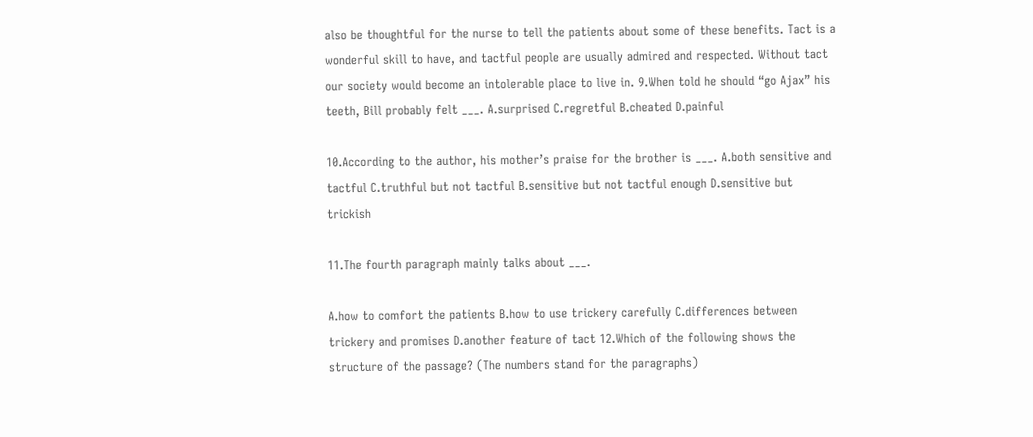also be thoughtful for the nurse to tell the patients about some of these benefits. Tact is a wonderful skill to have, and tactful people are usually admired and respected. Without tact our society would become an intolerable place to live in. 9.When told he should “go Ajax” his teeth, Bill probably felt ___. A.surprised C.regretful B.cheated D.painful

10.According to the author, his mother’s praise for the brother is ___. A.both sensitive and tactful C.truthful but not tactful B.sensitive but not tactful enough D.sensitive but trickish

11.The fourth paragraph mainly talks about ___.

A.how to comfort the patients B.how to use trickery carefully C.differences between trickery and promises D.another feature of tact 12.Which of the following shows the structure of the passage? (The numbers stand for the paragraphs)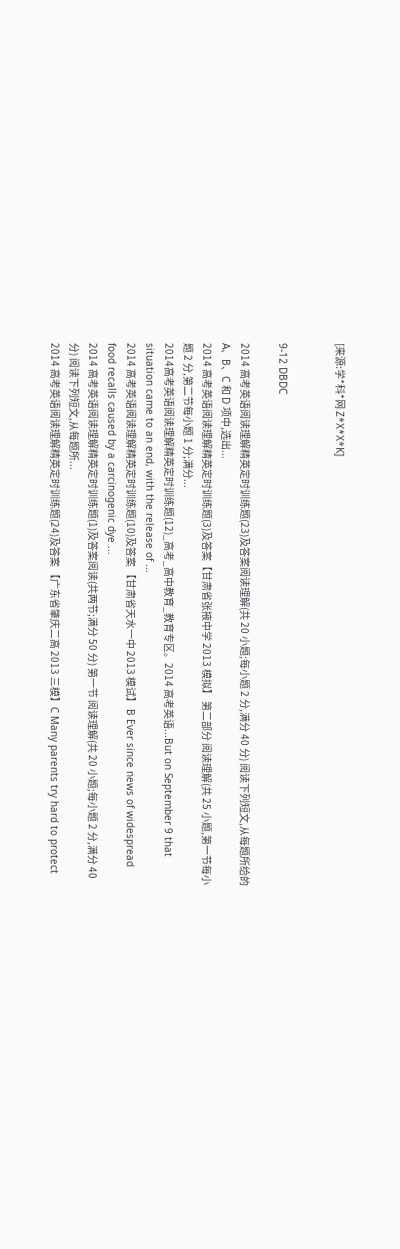[来源:学*科*网 Z*X*X*K]


9-12 DBDC

2014 高考英语阅读理解精英定时训练题(23)及答案阅读理解(共 20 小题;每小题 2 分,满分 40 分) 阅读下列短文,从每题所给的 A、B、C 和 D 项中,选出...
2014 高考英语阅读理解精英定时训练题(3)及答案【甘肃省张掖中学 2013 模拟】 第二部分 阅读理解(共 25 小题,第一节每小题 2 分,第二节每小题 1 分;满分...
2014高考英语阅读理解精英定时训练题(12)_高考_高中教育_教育专区。2014 高考英语...But on September 9 that situation came to an end, with the release of ...
2014 高考英语阅读理解精英定时训练题(10)及答案 【甘肃省天水一中 2013 模试】 B Ever since news of widespread food recalls caused by a carcinogenic dye ...
2014 高考英语阅读理解精英定时训练题(1)及答案阅读(共两节;满分 50 分) 第一节 阅读理解(共 20 小题;每小题 2 分,满分 40 分) 阅读下列短文,从每题所...
2014 高考英语阅读理解精英定时训练题(24)及答案 【广东省肇庆二高 2013 三模】C Many parents try hard to protect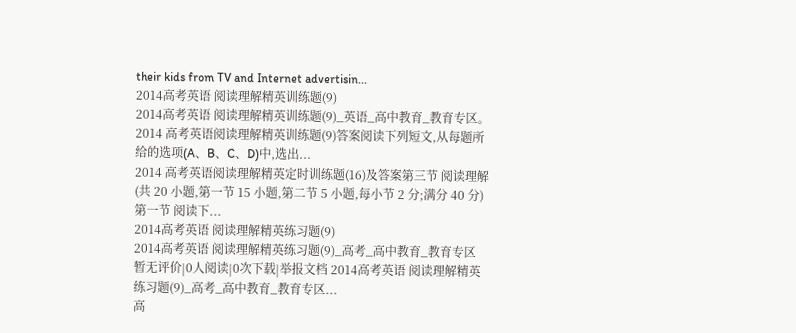their kids from TV and Internet advertisin...
2014高考英语 阅读理解精英训练题(9)
2014高考英语 阅读理解精英训练题(9)_英语_高中教育_教育专区。2014 高考英语阅读理解精英训练题(9)答案阅读下列短文,从每题所给的选项(A、B、C、D)中,选出...
2014 高考英语阅读理解精英定时训练题(16)及答案第三节 阅读理解(共 20 小题,第一节 15 小题,第二节 5 小题,每小节 2 分;满分 40 分) 第一节 阅读下...
2014高考英语 阅读理解精英练习题(9)
2014高考英语 阅读理解精英练习题(9)_高考_高中教育_教育专区 暂无评价|0人阅读|0次下载|举报文档 2014高考英语 阅读理解精英练习题(9)_高考_高中教育_教育专区...
高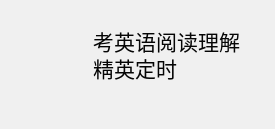考英语阅读理解精英定时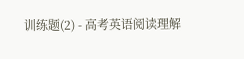训练题(2) - 高考英语阅读理解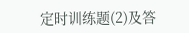定时训练题(2)及答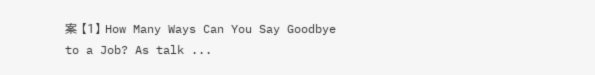案 【1】 How Many Ways Can You Say Goodbye to a Job? As talk ...